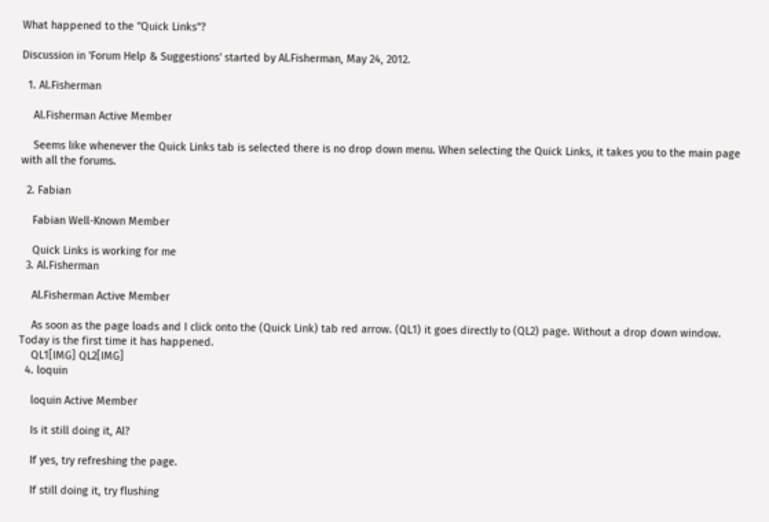What happened to the "Quick Links"?

Discussion in 'Forum Help & Suggestions' started by Al.Fisherman, May 24, 2012.

  1. Al.Fisherman

    Al.Fisherman Active Member

    Seems like whenever the Quick Links tab is selected there is no drop down menu. When selecting the Quick Links, it takes you to the main page with all the forums.

  2. Fabian

    Fabian Well-Known Member

    Quick Links is working for me
  3. Al.Fisherman

    Al.Fisherman Active Member

    As soon as the page loads and I click onto the (Quick Link) tab red arrow. (QL1) it goes directly to (QL2) page. Without a drop down window. Today is the first time it has happened.
    QL1[IMG] QL2[IMG]
  4. loquin

    loquin Active Member

    Is it still doing it, Al?

    If yes, try refreshing the page.

    If still doing it, try flushing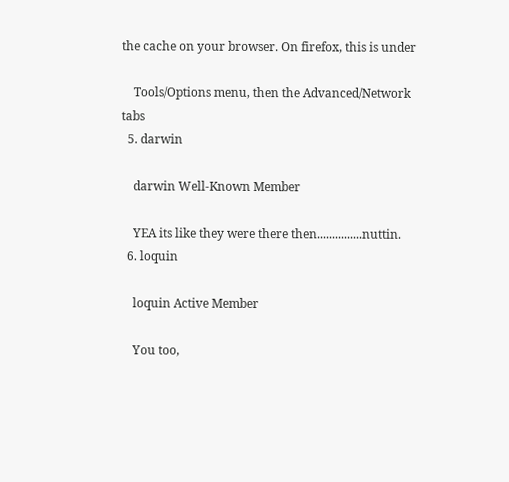the cache on your browser. On firefox, this is under

    Tools/Options menu, then the Advanced/Network tabs
  5. darwin

    darwin Well-Known Member

    YEA its like they were there then...............nuttin.
  6. loquin

    loquin Active Member

    You too,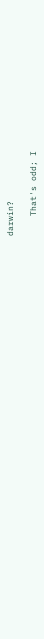darwin?

    That's odd; I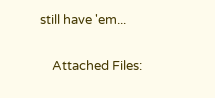still have 'em...

    Attached Files: